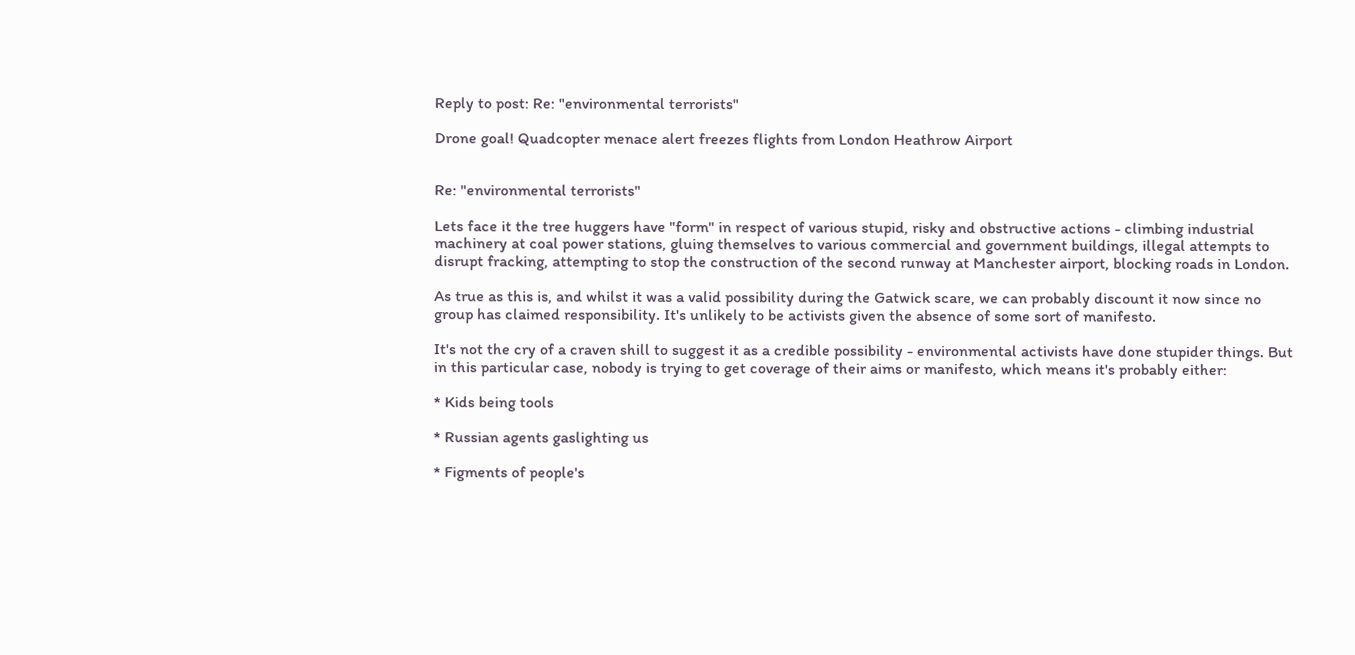Reply to post: Re: "environmental terrorists"

Drone goal! Quadcopter menace alert freezes flights from London Heathrow Airport


Re: "environmental terrorists"

Lets face it the tree huggers have "form" in respect of various stupid, risky and obstructive actions - climbing industrial machinery at coal power stations, gluing themselves to various commercial and government buildings, illegal attempts to disrupt fracking, attempting to stop the construction of the second runway at Manchester airport, blocking roads in London.

As true as this is, and whilst it was a valid possibility during the Gatwick scare, we can probably discount it now since no group has claimed responsibility. It's unlikely to be activists given the absence of some sort of manifesto.

It's not the cry of a craven shill to suggest it as a credible possibility - environmental activists have done stupider things. But in this particular case, nobody is trying to get coverage of their aims or manifesto, which means it's probably either:

* Kids being tools

* Russian agents gaslighting us

* Figments of people's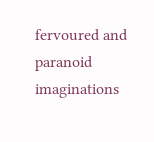fervoured and paranoid imaginations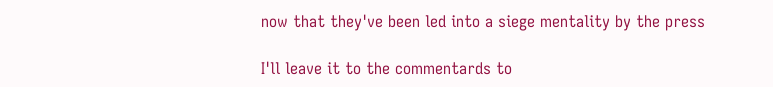now that they've been led into a siege mentality by the press

I'll leave it to the commentards to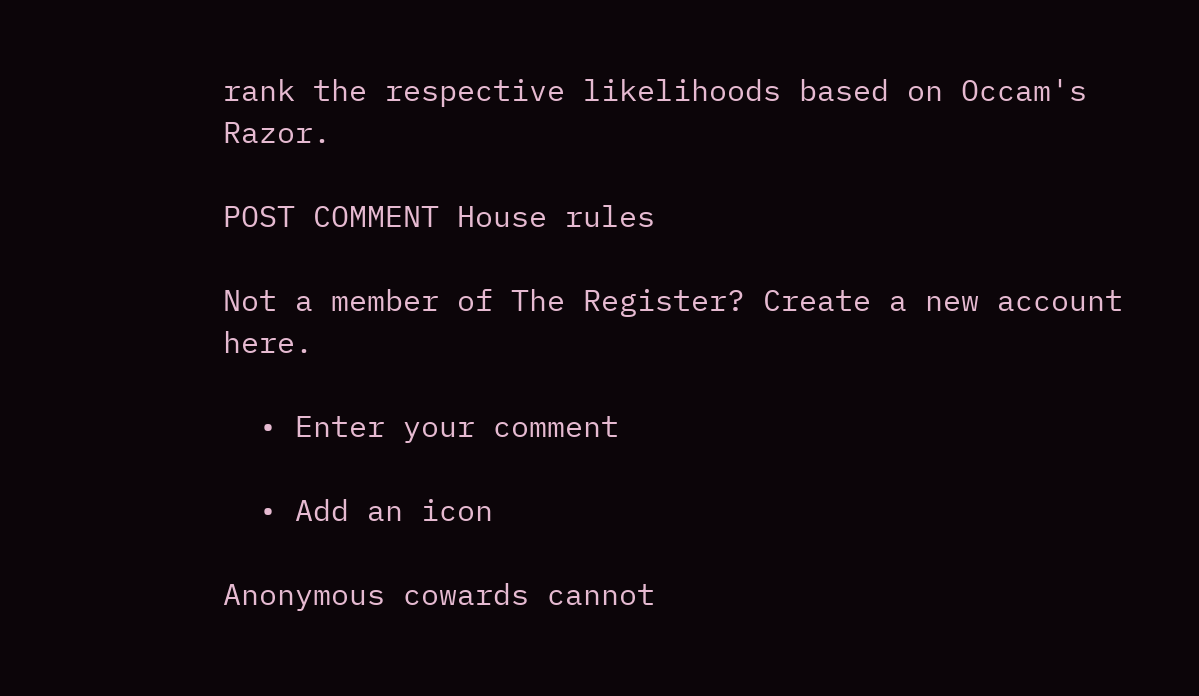rank the respective likelihoods based on Occam's Razor.

POST COMMENT House rules

Not a member of The Register? Create a new account here.

  • Enter your comment

  • Add an icon

Anonymous cowards cannot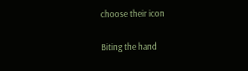choose their icon

Biting the hand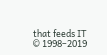that feeds IT © 1998–2019